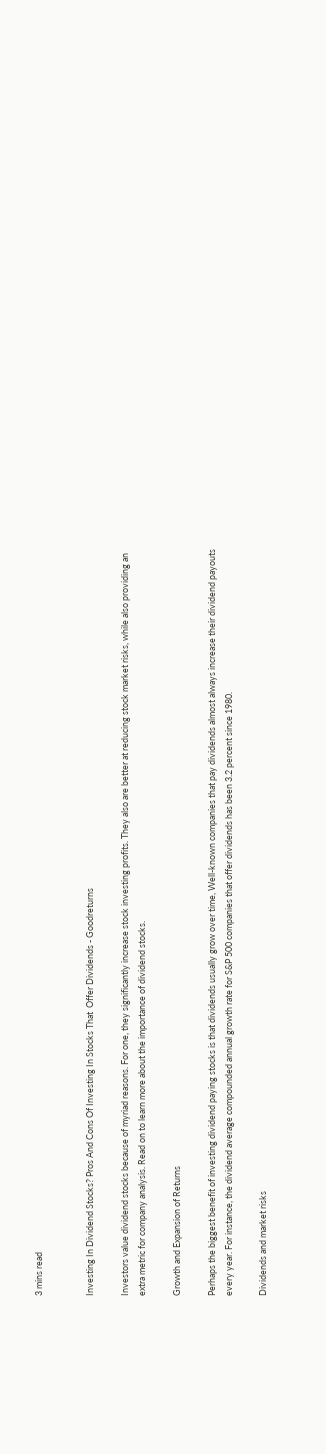3 mins read


Investing In Dividend Stocks? Pros And Cons Of Investing In Stocks That  Offer Dividends - Goodreturns

Investors value dividend stocks because of myriad reasons. For one, they significantly increase stock investing profits. They also are better at reducing stock market risks, while also providing an extra metric for company analysis. Read on to learn more about the importance of dividend stocks.

Growth and Expansion of Returns

Perhaps the biggest benefit of investing dividend paying stocks is that dividends usually grow over time, Well-known companies that pay dividends almost always increase their dividend payouts every year. For instance, the dividend average compounded annual growth rate for S&P 500 companies that offer dividends has been 3.2 percent since 1980.

Dividends and market risks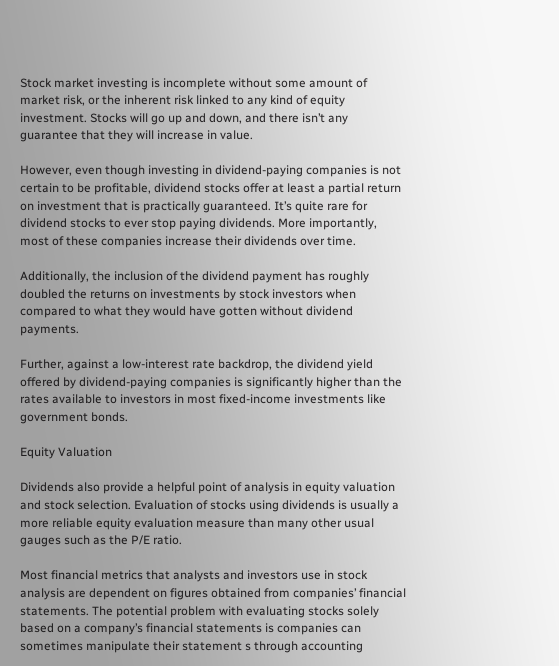Stock market investing is incomplete without some amount of market risk, or the inherent risk linked to any kind of equity investment. Stocks will go up and down, and there isn’t any guarantee that they will increase in value.

However, even though investing in dividend-paying companies is not certain to be profitable, dividend stocks offer at least a partial return on investment that is practically guaranteed. It’s quite rare for dividend stocks to ever stop paying dividends. More importantly, most of these companies increase their dividends over time.

Additionally, the inclusion of the dividend payment has roughly doubled the returns on investments by stock investors when compared to what they would have gotten without dividend payments.

Further, against a low-interest rate backdrop, the dividend yield offered by dividend-paying companies is significantly higher than the rates available to investors in most fixed-income investments like government bonds.

Equity Valuation

Dividends also provide a helpful point of analysis in equity valuation and stock selection. Evaluation of stocks using dividends is usually a more reliable equity evaluation measure than many other usual gauges such as the P/E ratio.

Most financial metrics that analysts and investors use in stock analysis are dependent on figures obtained from companies’ financial statements. The potential problem with evaluating stocks solely based on a company’s financial statements is companies can sometimes manipulate their statement s through accounting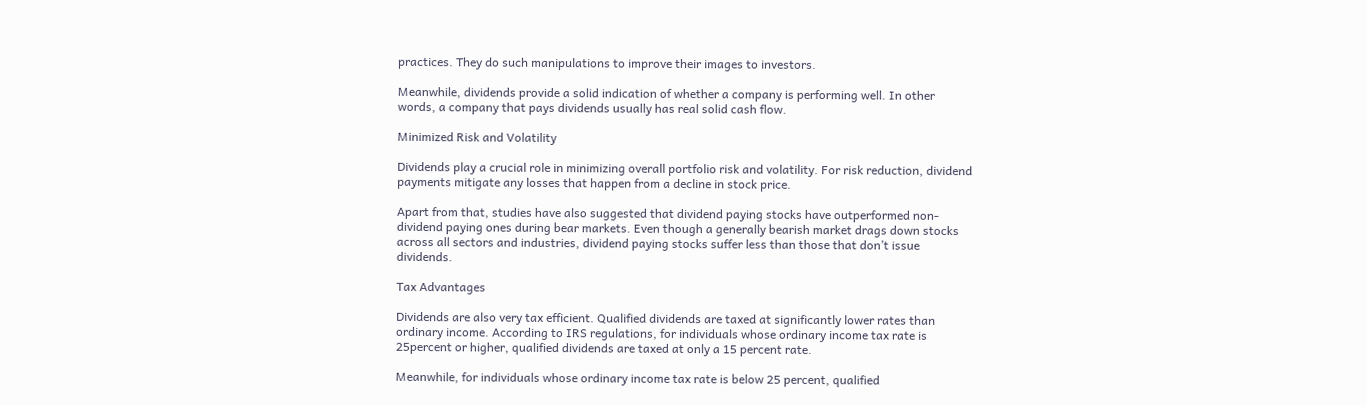practices. They do such manipulations to improve their images to investors.

Meanwhile, dividends provide a solid indication of whether a company is performing well. In other words, a company that pays dividends usually has real solid cash flow.

Minimized Risk and Volatility

Dividends play a crucial role in minimizing overall portfolio risk and volatility. For risk reduction, dividend payments mitigate any losses that happen from a decline in stock price.

Apart from that, studies have also suggested that dividend paying stocks have outperformed non-dividend paying ones during bear markets. Even though a generally bearish market drags down stocks across all sectors and industries, dividend paying stocks suffer less than those that don’t issue dividends.

Tax Advantages

Dividends are also very tax efficient. Qualified dividends are taxed at significantly lower rates than ordinary income. According to IRS regulations, for individuals whose ordinary income tax rate is 25percent or higher, qualified dividends are taxed at only a 15 percent rate.

Meanwhile, for individuals whose ordinary income tax rate is below 25 percent, qualified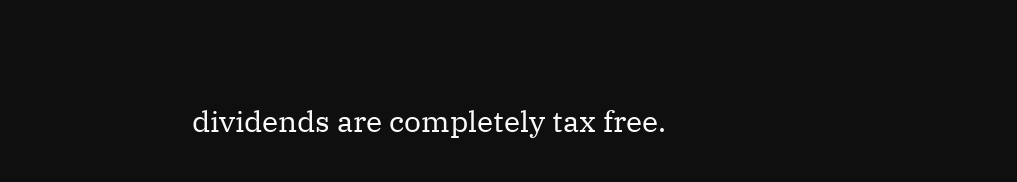dividends are completely tax free.